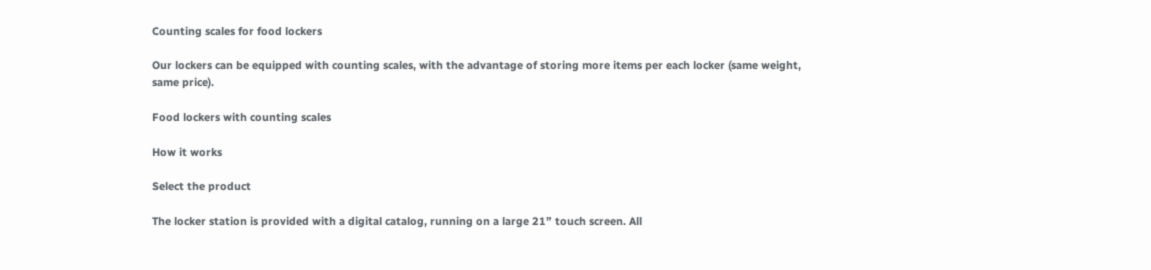Counting scales for food lockers

Our lockers can be equipped with counting scales, with the advantage of storing more items per each locker (same weight, same price).

Food lockers with counting scales

How it works

Select the product

The locker station is provided with a digital catalog, running on a large 21” touch screen. All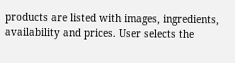products are listed with images, ingredients, availability and prices. User selects the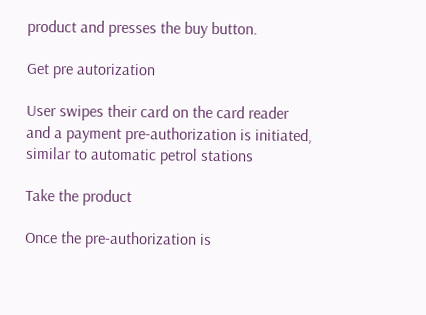product and presses the buy button.

Get pre autorization

User swipes their card on the card reader and a payment pre-authorization is initiated, similar to automatic petrol stations

Take the product

Once the pre-authorization is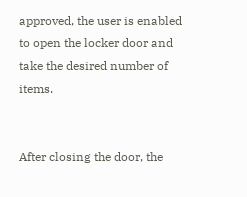approved, the user is enabled to open the locker door and take the desired number of items.


After closing the door, the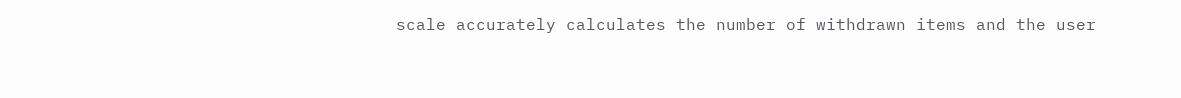scale accurately calculates the number of withdrawn items and the user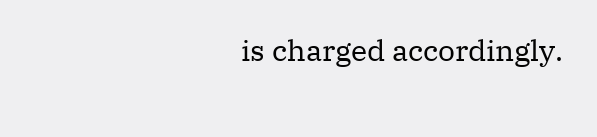is charged accordingly.